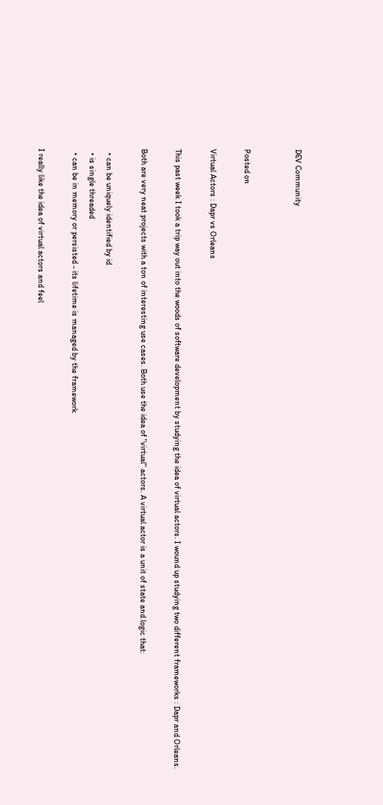DEV Community


Posted on

Virtual Actors : Dapr vs Orleans

This past week I took a trip way out into the woods of software development by studying the idea of virtual actors. I wound up studying two different frameworks : Dapr and Orleans.

Both are very neat projects with a ton of interesting use cases. Both use the idea of "virtual" actors. A virtual actor is a unit of state and logic that:

  • can be uniquely identified by id
  • is single threaded
  • can be in memory or persisted - its lifetime is managed by the framework

I really like the idea of virtual actors and feel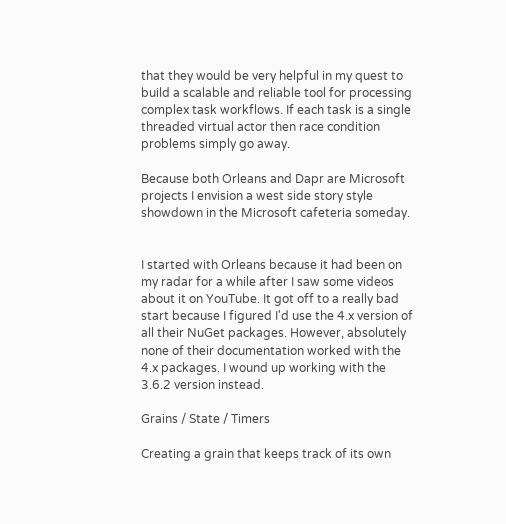that they would be very helpful in my quest to build a scalable and reliable tool for processing complex task workflows. If each task is a single threaded virtual actor then race condition problems simply go away.

Because both Orleans and Dapr are Microsoft projects I envision a west side story style showdown in the Microsoft cafeteria someday.


I started with Orleans because it had been on my radar for a while after I saw some videos about it on YouTube. It got off to a really bad start because I figured I'd use the 4.x version of all their NuGet packages. However, absolutely none of their documentation worked with the 4.x packages. I wound up working with the 3.6.2 version instead.

Grains / State / Timers

Creating a grain that keeps track of its own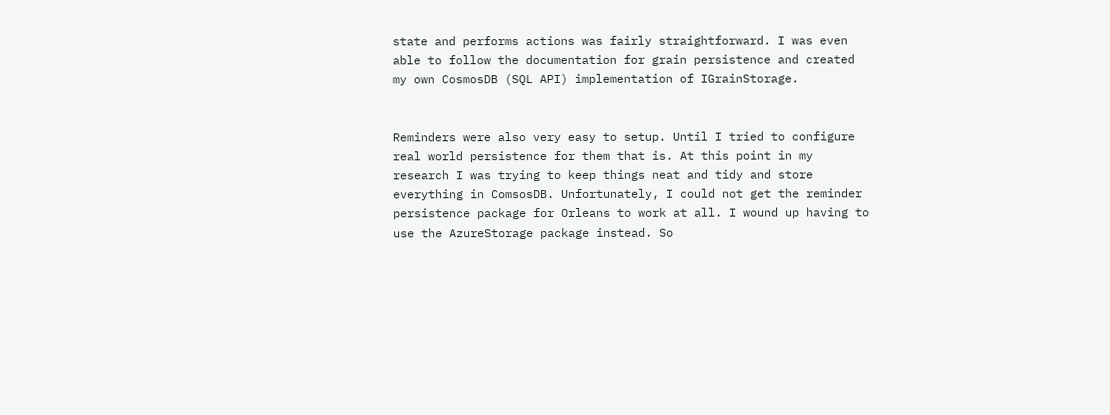state and performs actions was fairly straightforward. I was even able to follow the documentation for grain persistence and created my own CosmosDB (SQL API) implementation of IGrainStorage.


Reminders were also very easy to setup. Until I tried to configure real world persistence for them that is. At this point in my research I was trying to keep things neat and tidy and store everything in ComsosDB. Unfortunately, I could not get the reminder persistence package for Orleans to work at all. I wound up having to use the AzureStorage package instead. So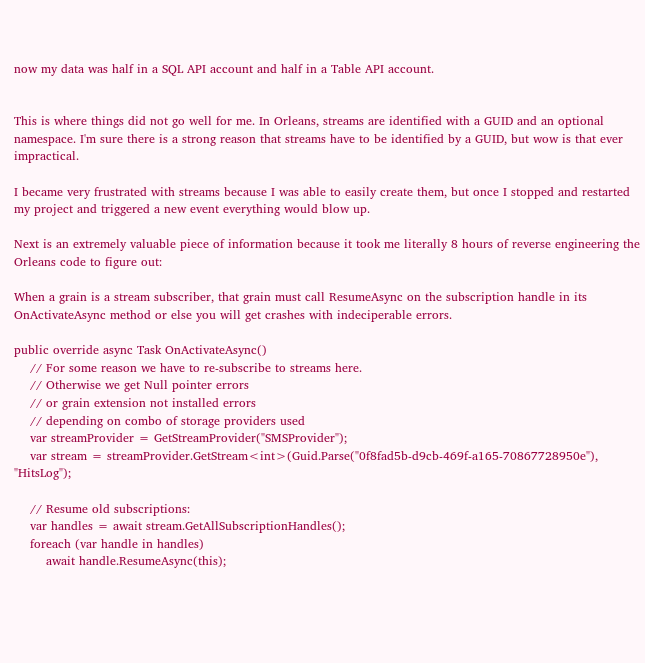now my data was half in a SQL API account and half in a Table API account.


This is where things did not go well for me. In Orleans, streams are identified with a GUID and an optional namespace. I'm sure there is a strong reason that streams have to be identified by a GUID, but wow is that ever impractical.

I became very frustrated with streams because I was able to easily create them, but once I stopped and restarted my project and triggered a new event everything would blow up.

Next is an extremely valuable piece of information because it took me literally 8 hours of reverse engineering the Orleans code to figure out:

When a grain is a stream subscriber, that grain must call ResumeAsync on the subscription handle in its OnActivateAsync method or else you will get crashes with indeciperable errors.

public override async Task OnActivateAsync()
    // For some reason we have to re-subscribe to streams here.
    // Otherwise we get Null pointer errors
    // or grain extension not installed errors
    // depending on combo of storage providers used
    var streamProvider = GetStreamProvider("SMSProvider");
    var stream = streamProvider.GetStream<int>(Guid.Parse("0f8fad5b-d9cb-469f-a165-70867728950e"), "HitsLog");

    // Resume old subscriptions:
    var handles = await stream.GetAllSubscriptionHandles();
    foreach (var handle in handles)
        await handle.ResumeAsync(this);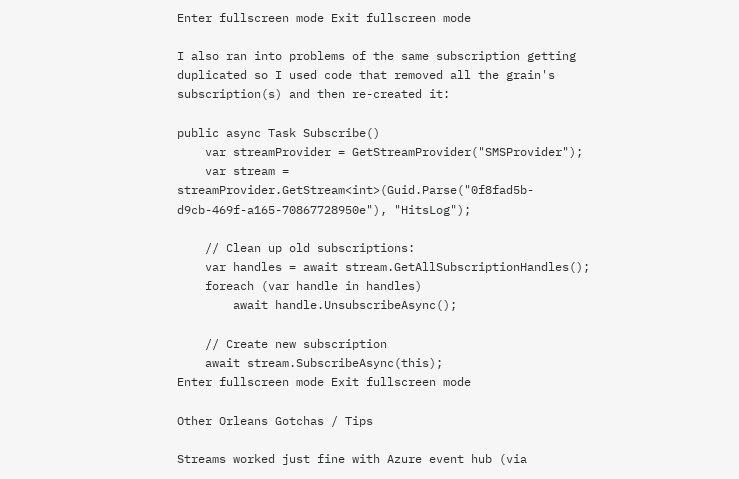Enter fullscreen mode Exit fullscreen mode

I also ran into problems of the same subscription getting duplicated so I used code that removed all the grain's subscription(s) and then re-created it:

public async Task Subscribe()
    var streamProvider = GetStreamProvider("SMSProvider");
    var stream = streamProvider.GetStream<int>(Guid.Parse("0f8fad5b-d9cb-469f-a165-70867728950e"), "HitsLog");

    // Clean up old subscriptions:
    var handles = await stream.GetAllSubscriptionHandles();
    foreach (var handle in handles)
        await handle.UnsubscribeAsync();

    // Create new subscription
    await stream.SubscribeAsync(this);
Enter fullscreen mode Exit fullscreen mode

Other Orleans Gotchas / Tips

Streams worked just fine with Azure event hub (via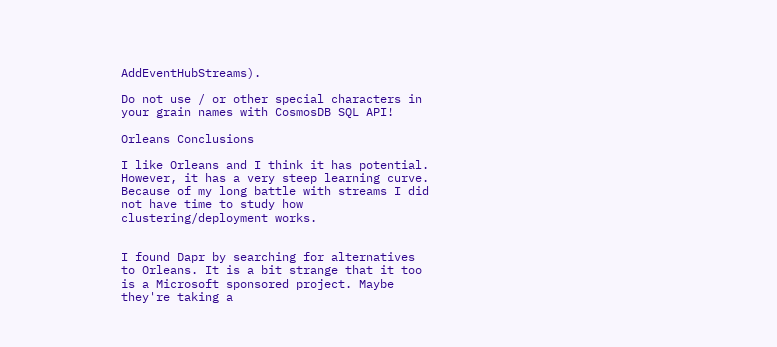AddEventHubStreams).

Do not use / or other special characters in your grain names with CosmosDB SQL API!

Orleans Conclusions

I like Orleans and I think it has potential. However, it has a very steep learning curve. Because of my long battle with streams I did not have time to study how clustering/deployment works.


I found Dapr by searching for alternatives to Orleans. It is a bit strange that it too is a Microsoft sponsored project. Maybe they're taking a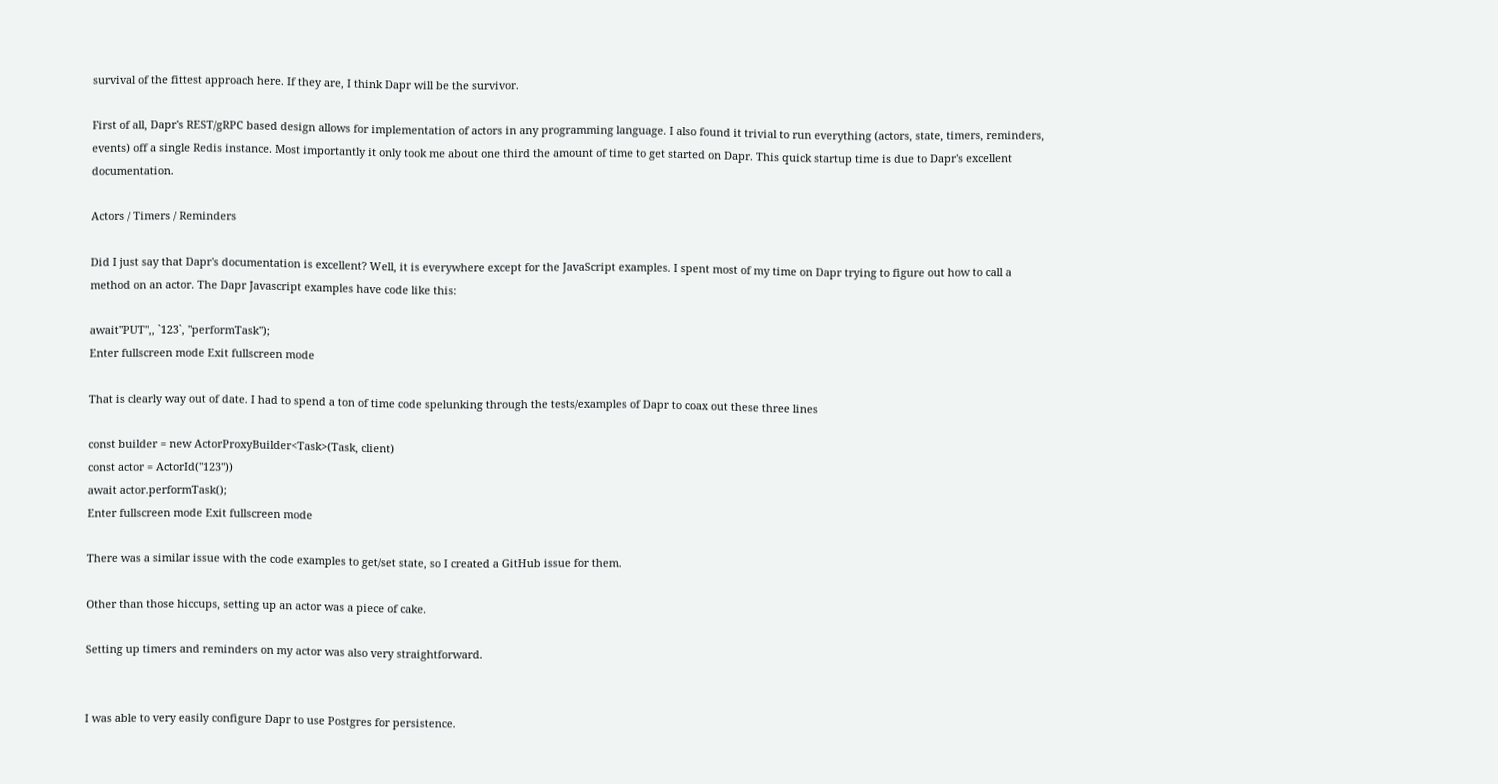survival of the fittest approach here. If they are, I think Dapr will be the survivor.

First of all, Dapr's REST/gRPC based design allows for implementation of actors in any programming language. I also found it trivial to run everything (actors, state, timers, reminders, events) off a single Redis instance. Most importantly it only took me about one third the amount of time to get started on Dapr. This quick startup time is due to Dapr's excellent documentation.

Actors / Timers / Reminders

Did I just say that Dapr's documentation is excellent? Well, it is everywhere except for the JavaScript examples. I spent most of my time on Dapr trying to figure out how to call a method on an actor. The Dapr Javascript examples have code like this:

await"PUT",, `123`, "performTask");
Enter fullscreen mode Exit fullscreen mode

That is clearly way out of date. I had to spend a ton of time code spelunking through the tests/examples of Dapr to coax out these three lines

const builder = new ActorProxyBuilder<Task>(Task, client)
const actor = ActorId("123"))
await actor.performTask();
Enter fullscreen mode Exit fullscreen mode

There was a similar issue with the code examples to get/set state, so I created a GitHub issue for them.

Other than those hiccups, setting up an actor was a piece of cake.

Setting up timers and reminders on my actor was also very straightforward.


I was able to very easily configure Dapr to use Postgres for persistence.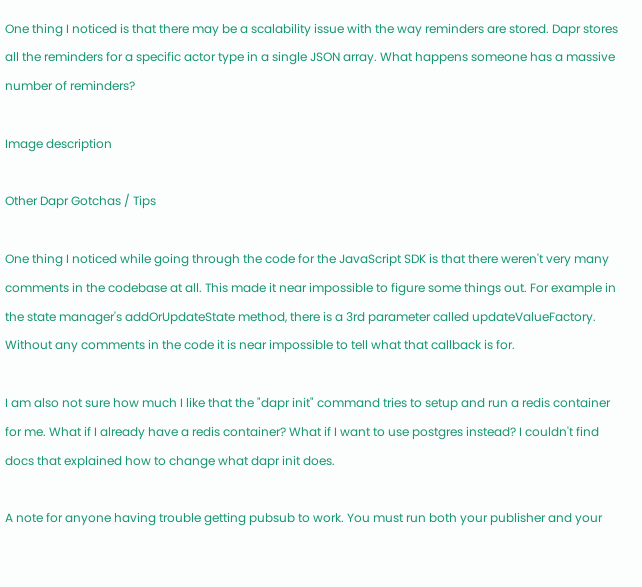One thing I noticed is that there may be a scalability issue with the way reminders are stored. Dapr stores all the reminders for a specific actor type in a single JSON array. What happens someone has a massive number of reminders?

Image description

Other Dapr Gotchas / Tips

One thing I noticed while going through the code for the JavaScript SDK is that there weren't very many comments in the codebase at all. This made it near impossible to figure some things out. For example in the state manager's addOrUpdateState method, there is a 3rd parameter called updateValueFactory. Without any comments in the code it is near impossible to tell what that callback is for.

I am also not sure how much I like that the "dapr init" command tries to setup and run a redis container for me. What if I already have a redis container? What if I want to use postgres instead? I couldn't find docs that explained how to change what dapr init does.

A note for anyone having trouble getting pubsub to work. You must run both your publisher and your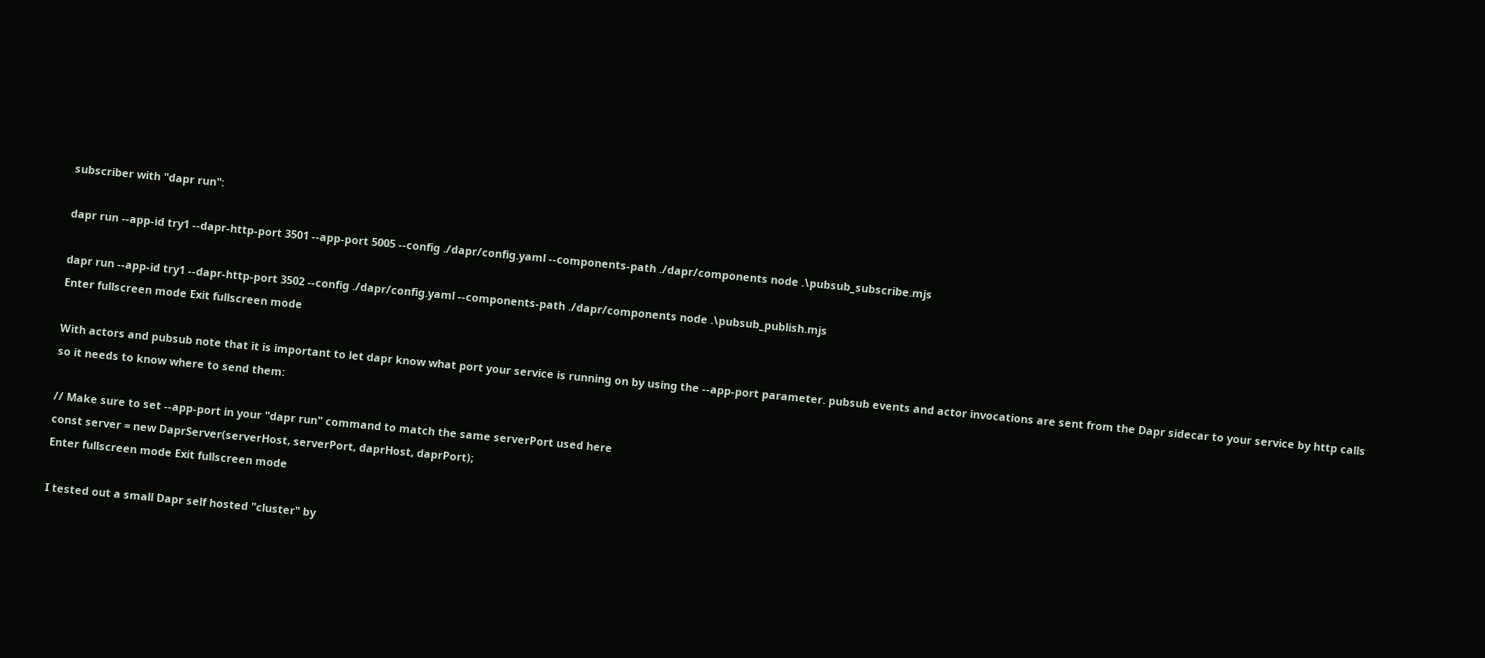subscriber with "dapr run":

dapr run --app-id try1 --dapr-http-port 3501 --app-port 5005 --config ./dapr/config.yaml --components-path ./dapr/components node .\pubsub_subscribe.mjs

dapr run --app-id try1 --dapr-http-port 3502 --config ./dapr/config.yaml --components-path ./dapr/components node .\pubsub_publish.mjs
Enter fullscreen mode Exit fullscreen mode

With actors and pubsub note that it is important to let dapr know what port your service is running on by using the --app-port parameter. pubsub events and actor invocations are sent from the Dapr sidecar to your service by http calls so it needs to know where to send them:

// Make sure to set --app-port in your "dapr run" command to match the same serverPort used here
const server = new DaprServer(serverHost, serverPort, daprHost, daprPort);
Enter fullscreen mode Exit fullscreen mode

I tested out a small Dapr self hosted "cluster" by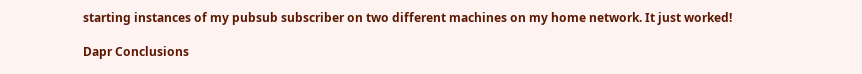starting instances of my pubsub subscriber on two different machines on my home network. It just worked!

Dapr Conclusions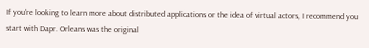If you're looking to learn more about distributed applications or the idea of virtual actors, I recommend you start with Dapr. Orleans was the original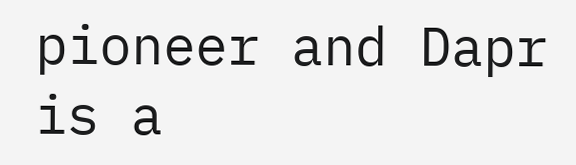pioneer and Dapr is a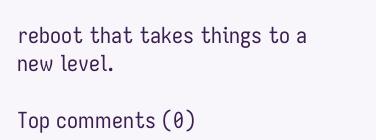reboot that takes things to a new level.

Top comments (0)